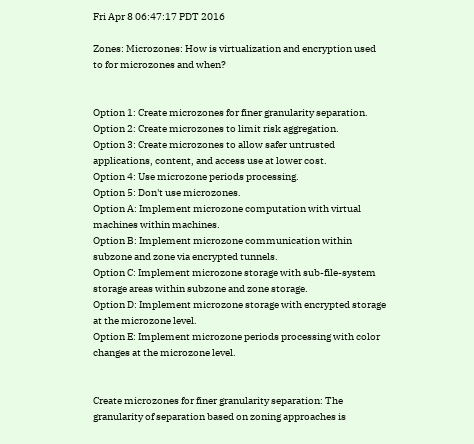Fri Apr 8 06:47:17 PDT 2016

Zones: Microzones: How is virtualization and encryption used to for microzones and when?


Option 1: Create microzones for finer granularity separation.
Option 2: Create microzones to limit risk aggregation.
Option 3: Create microzones to allow safer untrusted applications, content, and access use at lower cost.
Option 4: Use microzone periods processing.
Option 5: Don't use microzones.
Option A: Implement microzone computation with virtual machines within machines.
Option B: Implement microzone communication within subzone and zone via encrypted tunnels.
Option C: Implement microzone storage with sub-file-system storage areas within subzone and zone storage.
Option D: Implement microzone storage with encrypted storage at the microzone level.
Option E: Implement microzone periods processing with color changes at the microzone level.


Create microzones for finer granularity separation: The granularity of separation based on zoning approaches is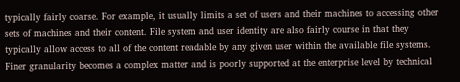typically fairly coarse. For example, it usually limits a set of users and their machines to accessing other sets of machines and their content. File system and user identity are also fairly course in that they typically allow access to all of the content readable by any given user within the available file systems. Finer granularity becomes a complex matter and is poorly supported at the enterprise level by technical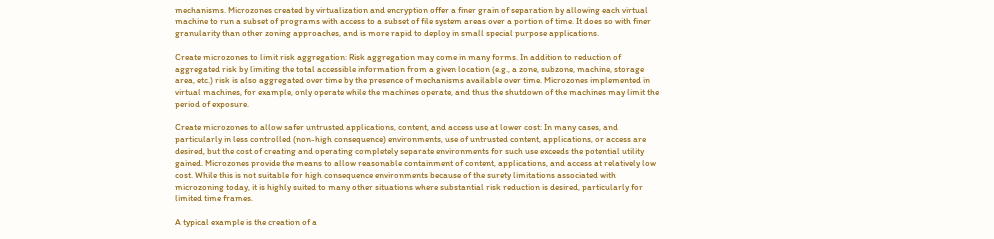mechanisms. Microzones created by virtualization and encryption offer a finer grain of separation by allowing each virtual machine to run a subset of programs with access to a subset of file system areas over a portion of time. It does so with finer granularity than other zoning approaches, and is more rapid to deploy in small special purpose applications.

Create microzones to limit risk aggregation: Risk aggregation may come in many forms. In addition to reduction of aggregated risk by limiting the total accessible information from a given location (e.g., a zone, subzone, machine, storage area, etc.) risk is also aggregated over time by the presence of mechanisms available over time. Microzones implemented in virtual machines, for example, only operate while the machines operate, and thus the shutdown of the machines may limit the period of exposure.

Create microzones to allow safer untrusted applications, content, and access use at lower cost: In many cases, and particularly in less controlled (non-high consequence) environments, use of untrusted content, applications, or access are desired, but the cost of creating and operating completely separate environments for such use exceeds the potential utility gained. Microzones provide the means to allow reasonable containment of content, applications, and access at relatively low cost. While this is not suitable for high consequence environments because of the surety limitations associated with microzoning today, it is highly suited to many other situations where substantial risk reduction is desired, particularly for limited time frames.

A typical example is the creation of a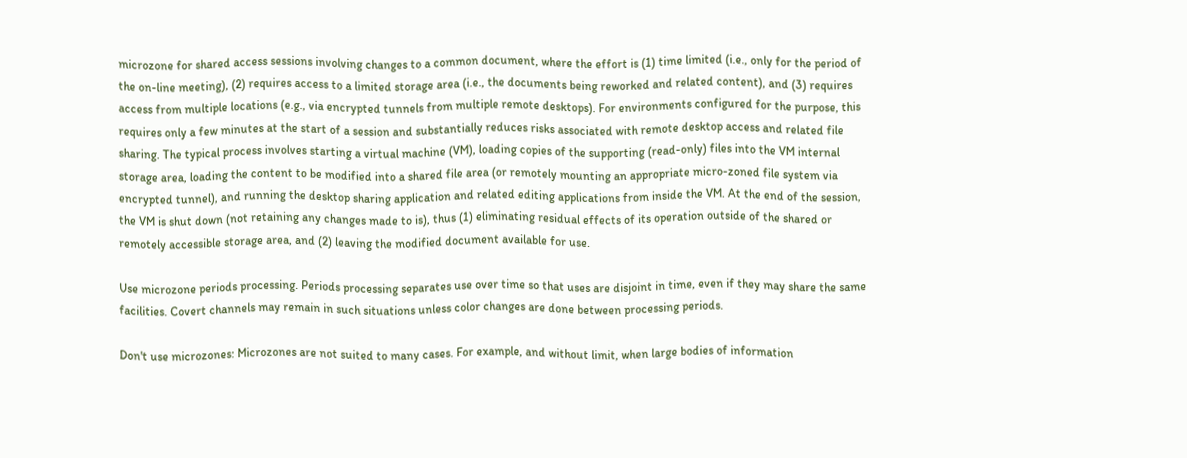microzone for shared access sessions involving changes to a common document, where the effort is (1) time limited (i.e., only for the period of the on-line meeting), (2) requires access to a limited storage area (i.e., the documents being reworked and related content), and (3) requires access from multiple locations (e.g., via encrypted tunnels from multiple remote desktops). For environments configured for the purpose, this requires only a few minutes at the start of a session and substantially reduces risks associated with remote desktop access and related file sharing. The typical process involves starting a virtual machine (VM), loading copies of the supporting (read-only) files into the VM internal storage area, loading the content to be modified into a shared file area (or remotely mounting an appropriate micro-zoned file system via encrypted tunnel), and running the desktop sharing application and related editing applications from inside the VM. At the end of the session, the VM is shut down (not retaining any changes made to is), thus (1) eliminating residual effects of its operation outside of the shared or remotely accessible storage area, and (2) leaving the modified document available for use.

Use microzone periods processing. Periods processing separates use over time so that uses are disjoint in time, even if they may share the same facilities. Covert channels may remain in such situations unless color changes are done between processing periods.

Don't use microzones: Microzones are not suited to many cases. For example, and without limit, when large bodies of information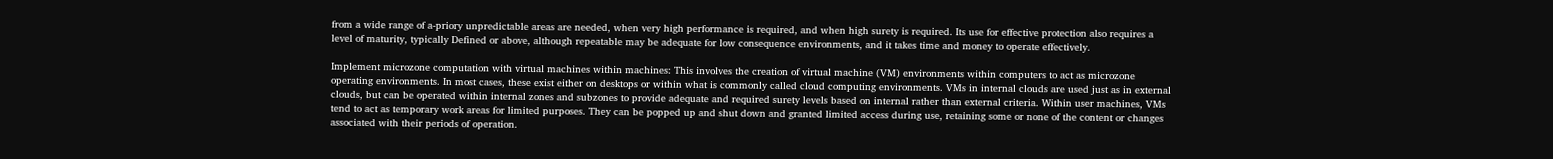from a wide range of a-priory unpredictable areas are needed, when very high performance is required, and when high surety is required. Its use for effective protection also requires a level of maturity, typically Defined or above, although repeatable may be adequate for low consequence environments, and it takes time and money to operate effectively.

Implement microzone computation with virtual machines within machines: This involves the creation of virtual machine (VM) environments within computers to act as microzone operating environments. In most cases, these exist either on desktops or within what is commonly called cloud computing environments. VMs in internal clouds are used just as in external clouds, but can be operated within internal zones and subzones to provide adequate and required surety levels based on internal rather than external criteria. Within user machines, VMs tend to act as temporary work areas for limited purposes. They can be popped up and shut down and granted limited access during use, retaining some or none of the content or changes associated with their periods of operation.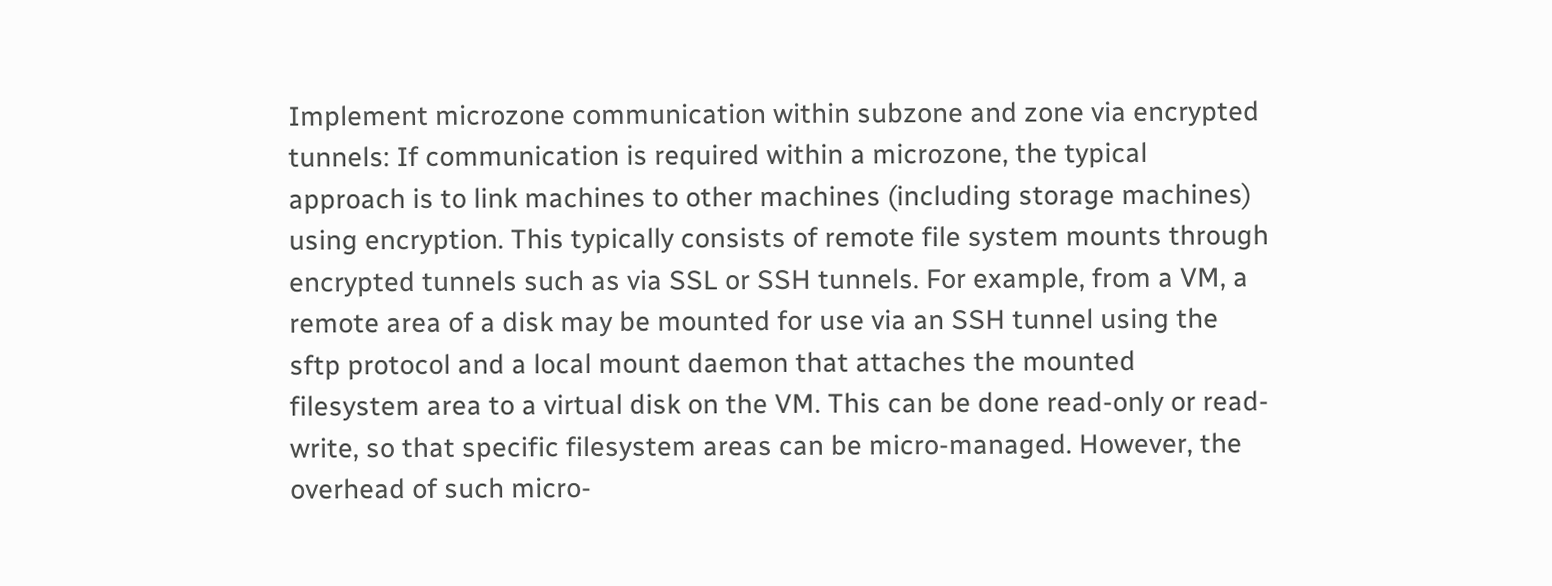Implement microzone communication within subzone and zone via encrypted tunnels: If communication is required within a microzone, the typical approach is to link machines to other machines (including storage machines) using encryption. This typically consists of remote file system mounts through encrypted tunnels such as via SSL or SSH tunnels. For example, from a VM, a remote area of a disk may be mounted for use via an SSH tunnel using the sftp protocol and a local mount daemon that attaches the mounted filesystem area to a virtual disk on the VM. This can be done read-only or read-write, so that specific filesystem areas can be micro-managed. However, the overhead of such micro-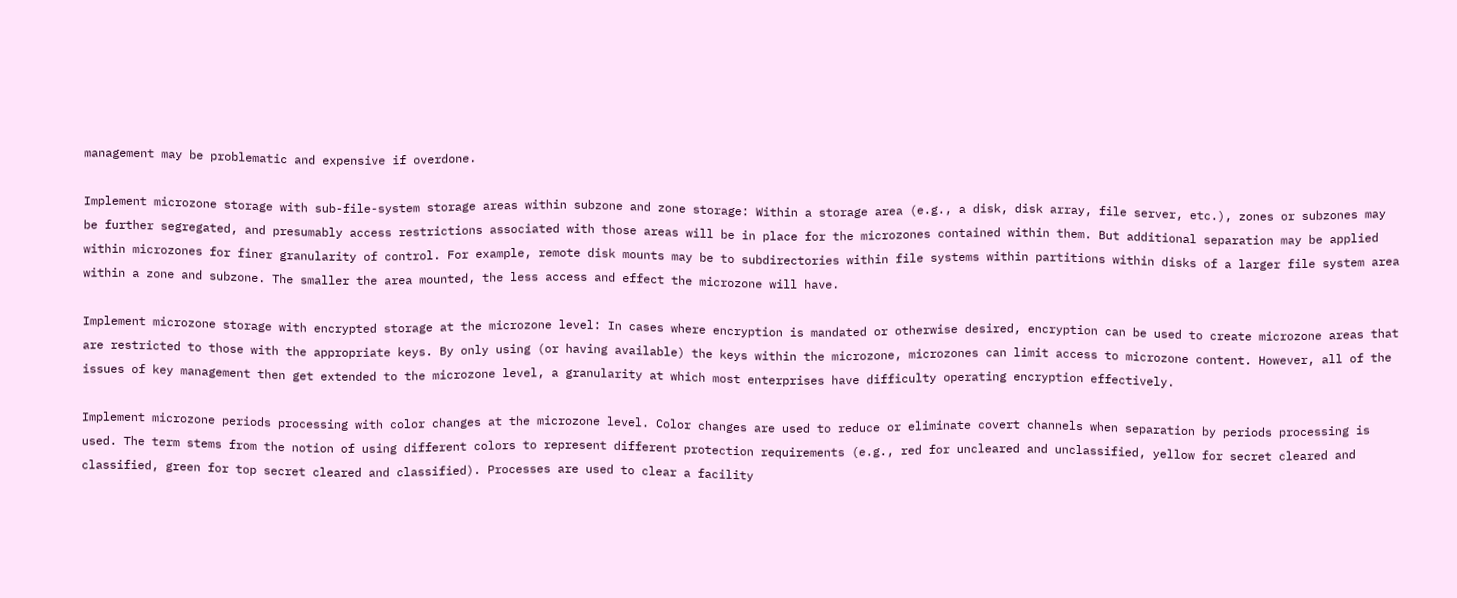management may be problematic and expensive if overdone.

Implement microzone storage with sub-file-system storage areas within subzone and zone storage: Within a storage area (e.g., a disk, disk array, file server, etc.), zones or subzones may be further segregated, and presumably access restrictions associated with those areas will be in place for the microzones contained within them. But additional separation may be applied within microzones for finer granularity of control. For example, remote disk mounts may be to subdirectories within file systems within partitions within disks of a larger file system area within a zone and subzone. The smaller the area mounted, the less access and effect the microzone will have.

Implement microzone storage with encrypted storage at the microzone level: In cases where encryption is mandated or otherwise desired, encryption can be used to create microzone areas that are restricted to those with the appropriate keys. By only using (or having available) the keys within the microzone, microzones can limit access to microzone content. However, all of the issues of key management then get extended to the microzone level, a granularity at which most enterprises have difficulty operating encryption effectively.

Implement microzone periods processing with color changes at the microzone level. Color changes are used to reduce or eliminate covert channels when separation by periods processing is used. The term stems from the notion of using different colors to represent different protection requirements (e.g., red for uncleared and unclassified, yellow for secret cleared and classified, green for top secret cleared and classified). Processes are used to clear a facility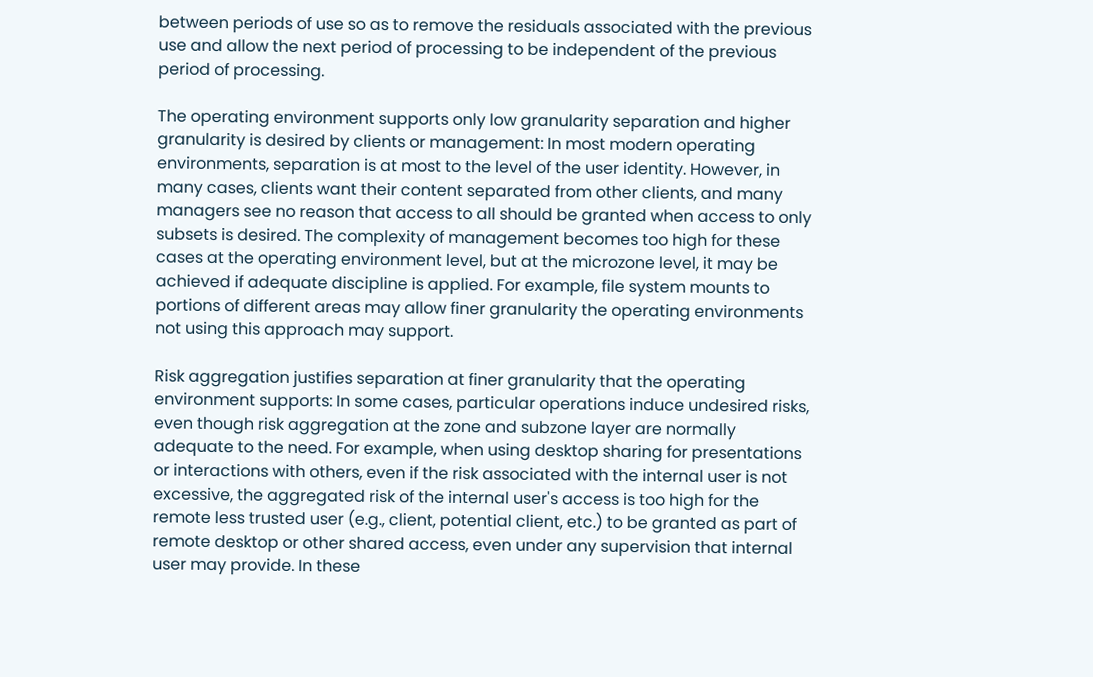between periods of use so as to remove the residuals associated with the previous use and allow the next period of processing to be independent of the previous period of processing.

The operating environment supports only low granularity separation and higher granularity is desired by clients or management: In most modern operating environments, separation is at most to the level of the user identity. However, in many cases, clients want their content separated from other clients, and many managers see no reason that access to all should be granted when access to only subsets is desired. The complexity of management becomes too high for these cases at the operating environment level, but at the microzone level, it may be achieved if adequate discipline is applied. For example, file system mounts to portions of different areas may allow finer granularity the operating environments not using this approach may support.

Risk aggregation justifies separation at finer granularity that the operating environment supports: In some cases, particular operations induce undesired risks, even though risk aggregation at the zone and subzone layer are normally adequate to the need. For example, when using desktop sharing for presentations or interactions with others, even if the risk associated with the internal user is not excessive, the aggregated risk of the internal user's access is too high for the remote less trusted user (e.g., client, potential client, etc.) to be granted as part of remote desktop or other shared access, even under any supervision that internal user may provide. In these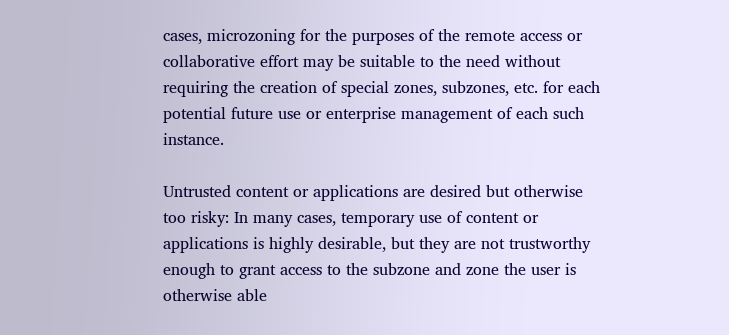cases, microzoning for the purposes of the remote access or collaborative effort may be suitable to the need without requiring the creation of special zones, subzones, etc. for each potential future use or enterprise management of each such instance.

Untrusted content or applications are desired but otherwise too risky: In many cases, temporary use of content or applications is highly desirable, but they are not trustworthy enough to grant access to the subzone and zone the user is otherwise able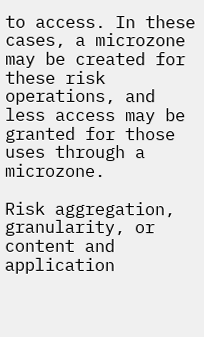to access. In these cases, a microzone may be created for these risk operations, and less access may be granted for those uses through a microzone.

Risk aggregation, granularity, or content and application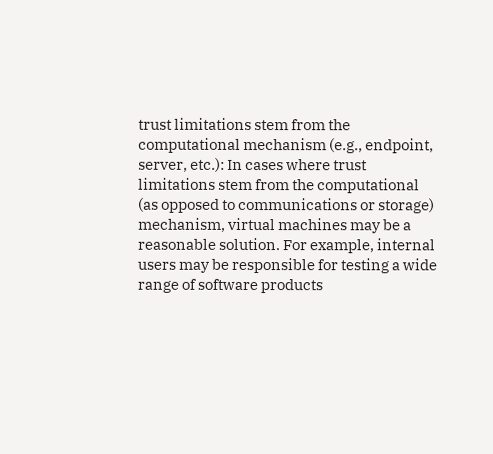trust limitations stem from the computational mechanism (e.g., endpoint, server, etc.): In cases where trust limitations stem from the computational (as opposed to communications or storage) mechanism, virtual machines may be a reasonable solution. For example, internal users may be responsible for testing a wide range of software products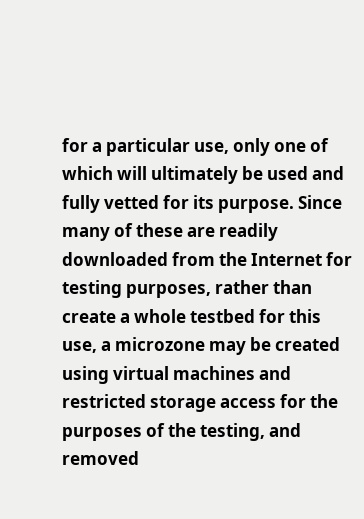for a particular use, only one of which will ultimately be used and fully vetted for its purpose. Since many of these are readily downloaded from the Internet for testing purposes, rather than create a whole testbed for this use, a microzone may be created using virtual machines and restricted storage access for the purposes of the testing, and removed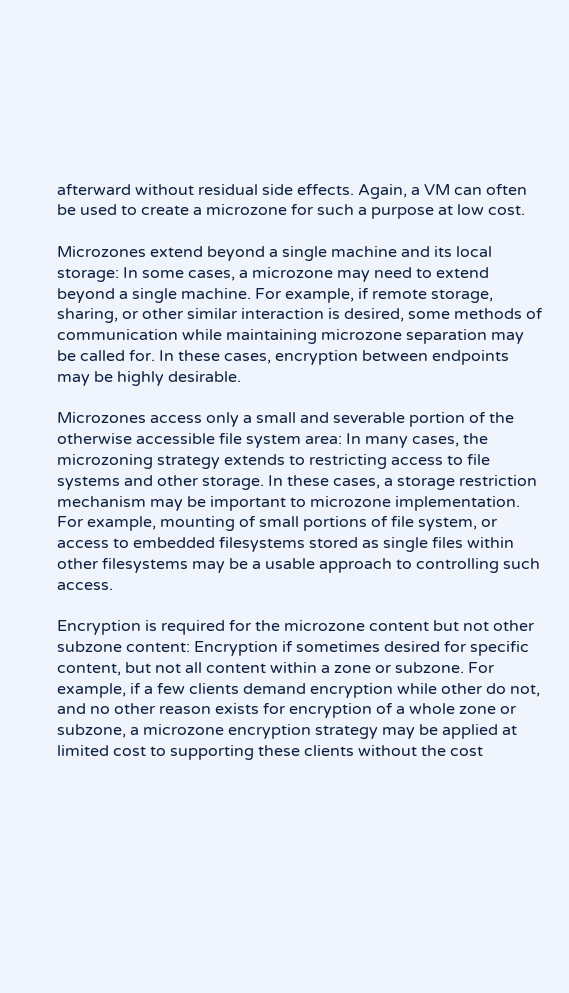afterward without residual side effects. Again, a VM can often be used to create a microzone for such a purpose at low cost.

Microzones extend beyond a single machine and its local storage: In some cases, a microzone may need to extend beyond a single machine. For example, if remote storage, sharing, or other similar interaction is desired, some methods of communication while maintaining microzone separation may be called for. In these cases, encryption between endpoints may be highly desirable.

Microzones access only a small and severable portion of the otherwise accessible file system area: In many cases, the microzoning strategy extends to restricting access to file systems and other storage. In these cases, a storage restriction mechanism may be important to microzone implementation. For example, mounting of small portions of file system, or access to embedded filesystems stored as single files within other filesystems may be a usable approach to controlling such access.

Encryption is required for the microzone content but not other subzone content: Encryption if sometimes desired for specific content, but not all content within a zone or subzone. For example, if a few clients demand encryption while other do not, and no other reason exists for encryption of a whole zone or subzone, a microzone encryption strategy may be applied at limited cost to supporting these clients without the cost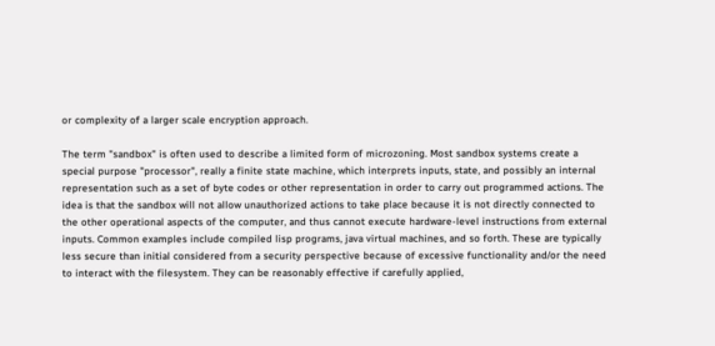or complexity of a larger scale encryption approach.

The term "sandbox" is often used to describe a limited form of microzoning. Most sandbox systems create a special purpose "processor", really a finite state machine, which interprets inputs, state, and possibly an internal representation such as a set of byte codes or other representation in order to carry out programmed actions. The idea is that the sandbox will not allow unauthorized actions to take place because it is not directly connected to the other operational aspects of the computer, and thus cannot execute hardware-level instructions from external inputs. Common examples include compiled lisp programs, java virtual machines, and so forth. These are typically less secure than initial considered from a security perspective because of excessive functionality and/or the need to interact with the filesystem. They can be reasonably effective if carefully applied,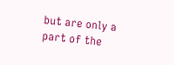but are only a part of the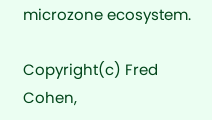microzone ecosystem.

Copyright(c) Fred Cohen,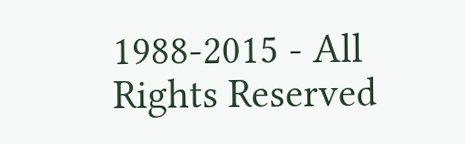1988-2015 - All Rights Reserved